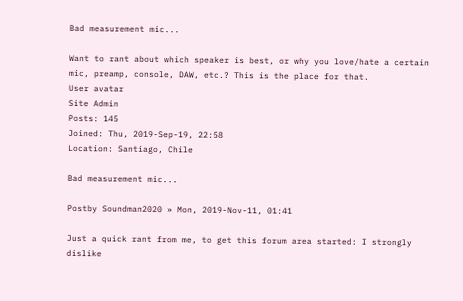Bad measurement mic...

Want to rant about which speaker is best, or why you love/hate a certain mic, preamp, console, DAW, etc.? This is the place for that.
User avatar
Site Admin
Posts: 145
Joined: Thu, 2019-Sep-19, 22:58
Location: Santiago, Chile

Bad measurement mic...

Postby Soundman2020 » Mon, 2019-Nov-11, 01:41

Just a quick rant from me, to get this forum area started: I strongly dislike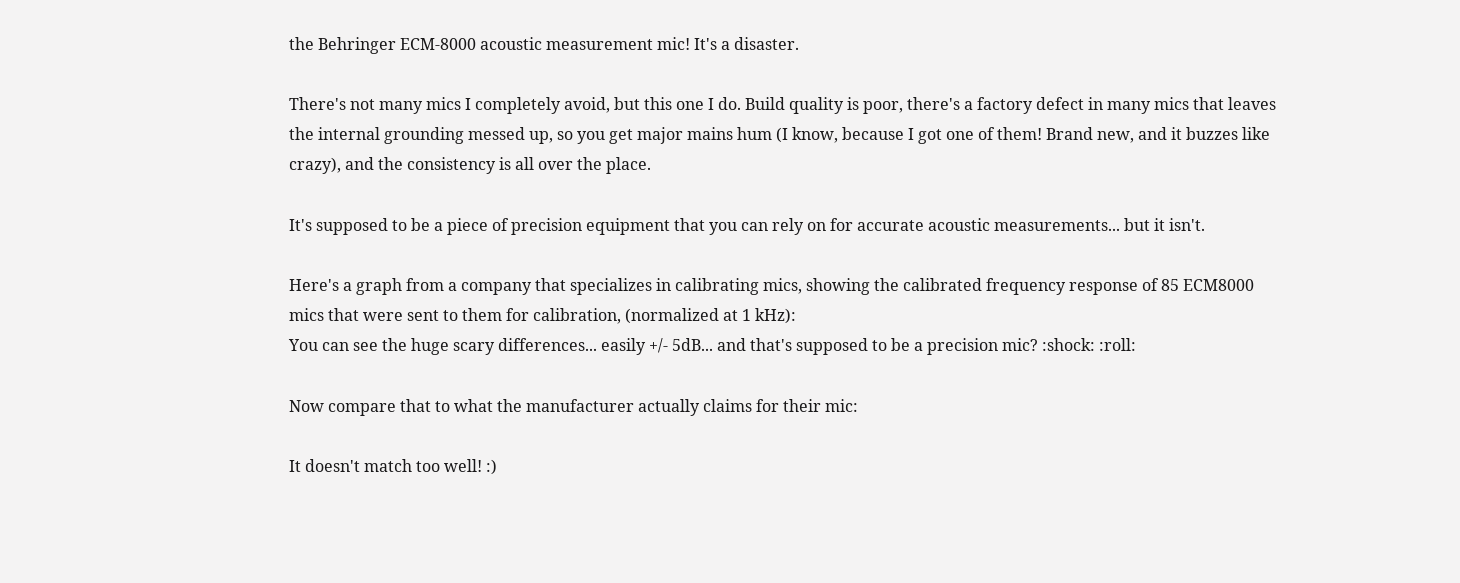the Behringer ECM-8000 acoustic measurement mic! It's a disaster.

There's not many mics I completely avoid, but this one I do. Build quality is poor, there's a factory defect in many mics that leaves the internal grounding messed up, so you get major mains hum (I know, because I got one of them! Brand new, and it buzzes like crazy), and the consistency is all over the place.

It's supposed to be a piece of precision equipment that you can rely on for accurate acoustic measurements... but it isn't.

Here's a graph from a company that specializes in calibrating mics, showing the calibrated frequency response of 85 ECM8000 mics that were sent to them for calibration, (normalized at 1 kHz):
You can see the huge scary differences... easily +/- 5dB... and that's supposed to be a precision mic? :shock: :roll:

Now compare that to what the manufacturer actually claims for their mic:

It doesn't match too well! :)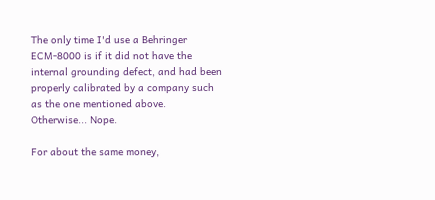The only time I'd use a Behringer ECM-8000 is if it did not have the internal grounding defect, and had been properly calibrated by a company such as the one mentioned above. Otherwise... Nope.

For about the same money,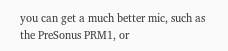you can get a much better mic, such as the PreSonus PRM1, or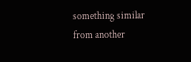something similar from another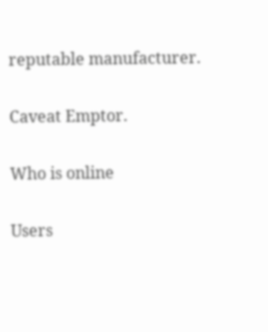reputable manufacturer.

Caveat Emptor.

Who is online

Users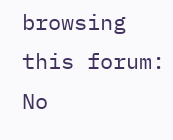browsing this forum: No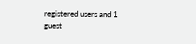registered users and 1 guest